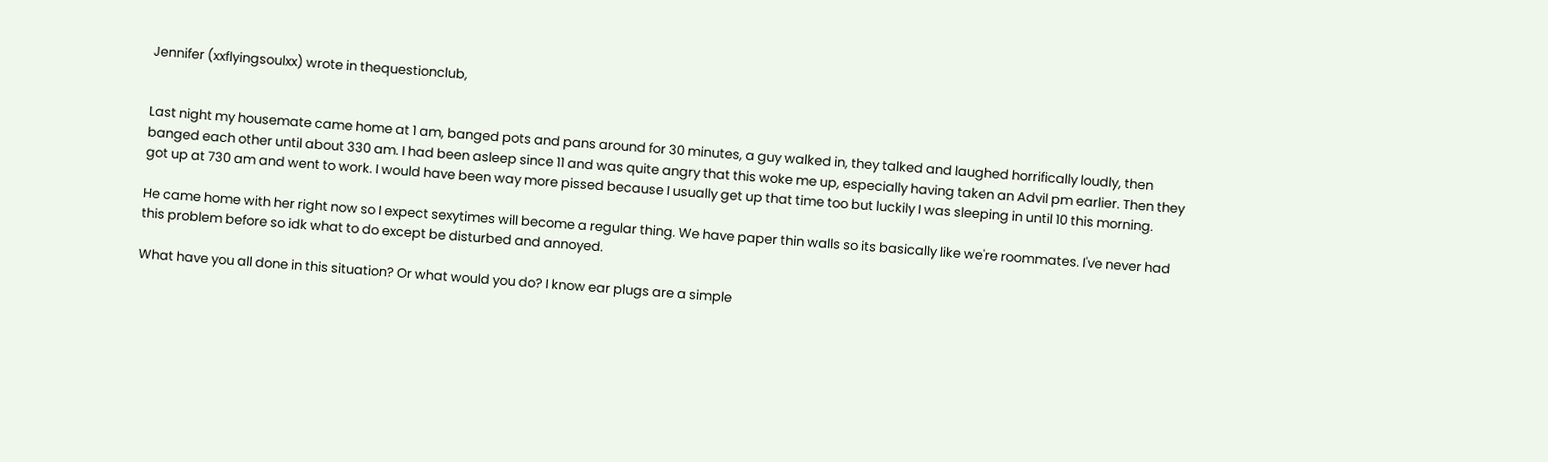Jennifer (xxflyingsoulxx) wrote in thequestionclub,


Last night my housemate came home at 1 am, banged pots and pans around for 30 minutes, a guy walked in, they talked and laughed horrifically loudly, then banged each other until about 330 am. I had been asleep since 11 and was quite angry that this woke me up, especially having taken an Advil pm earlier. Then they got up at 730 am and went to work. I would have been way more pissed because I usually get up that time too but luckily I was sleeping in until 10 this morning.

He came home with her right now so I expect sexytimes will become a regular thing. We have paper thin walls so its basically like we're roommates. I've never had this problem before so idk what to do except be disturbed and annoyed.

What have you all done in this situation? Or what would you do? I know ear plugs are a simple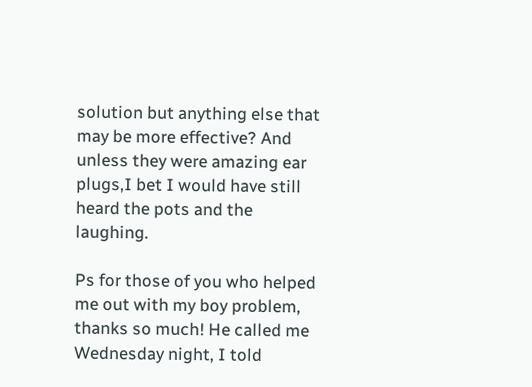solution but anything else that may be more effective? And unless they were amazing ear plugs,I bet I would have still heard the pots and the laughing.

Ps for those of you who helped me out with my boy problem, thanks so much! He called me Wednesday night, I told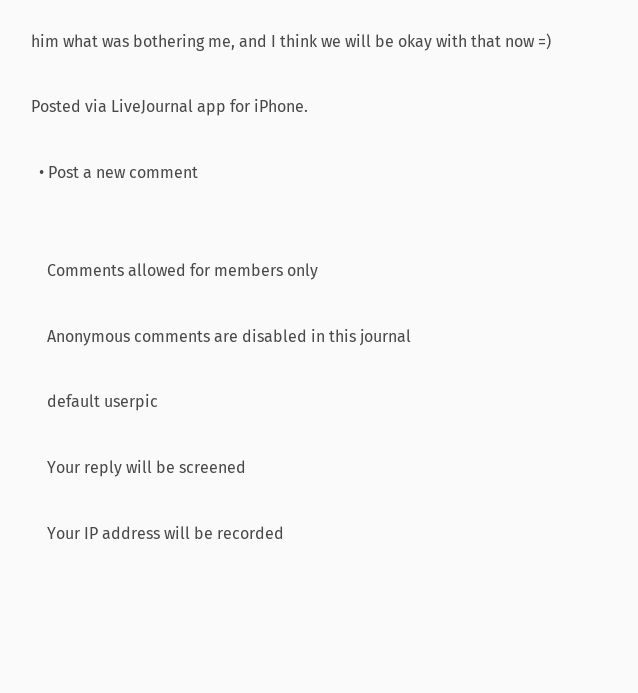him what was bothering me, and I think we will be okay with that now =)

Posted via LiveJournal app for iPhone.

  • Post a new comment


    Comments allowed for members only

    Anonymous comments are disabled in this journal

    default userpic

    Your reply will be screened

    Your IP address will be recorded